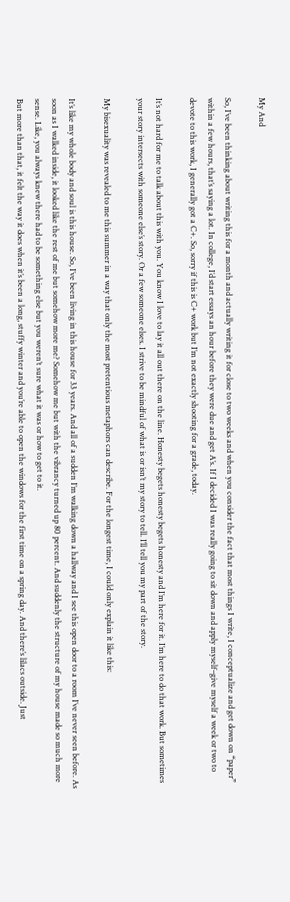My And

So, I’ve been thinking about writing this for a month and actually writing it for close to two weeks and when you consider the fact that most things I write, I conceptualize and get down on “paper” within a few hours, that’s saying a lot. In college, I’d start essays an hour before they were due and get A’s. If I decided I was really going to sit down and apply myself–give myself a week or two to devote to this work, I generally got a C+. So, sorry if this is C+ work but I’m not exactly shooting for a grade, today.

It’s not hard for me to talk about this with you. You know I love to lay it all out there on the line. Honesty begets honesty begets honesty and I’m here for it. I’m here to do that work. But sometimes your story intersects with someone else’s story. Or a few someone elses. I strive to be mindful of what is or isn’t my story to tell. I’ll tell you my part of the story.

My bisexuality was revealed to me this summer in a way that only the most pretentious metaphors can describe. For the longest time, I could only explain it like this:

It’s like my whole body and soul is this house. So, I’ve been living in this house for 33 years. And all of a sudden I’m walking down a hallway and I see this open door to a room I’ve never seen before. As soon as I walked inside, it looked like the rest of me but somehow more me? Somehow me but with the vibrancy turned up 80 percent. And suddenly the structure of my house made so much more sense. Like, you always knew there had to be something else but you weren’t sure what it was or how to get to it.
But more than that, it felt the way it does when it’s been a long, stuffy winter and you’re able to open the windows for the first time on a spring day. And there’s lilacs outside. Just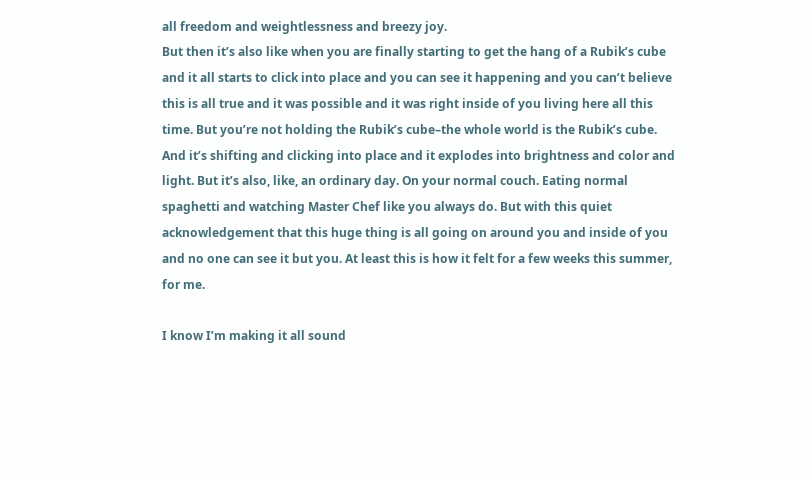all freedom and weightlessness and breezy joy.
But then it’s also like when you are finally starting to get the hang of a Rubik’s cube and it all starts to click into place and you can see it happening and you can’t believe this is all true and it was possible and it was right inside of you living here all this time. But you’re not holding the Rubik’s cube–the whole world is the Rubik’s cube. And it’s shifting and clicking into place and it explodes into brightness and color and light. But it’s also, like, an ordinary day. On your normal couch. Eating normal spaghetti and watching Master Chef like you always do. But with this quiet acknowledgement that this huge thing is all going on around you and inside of you and no one can see it but you. At least this is how it felt for a few weeks this summer, for me.

I know I’m making it all sound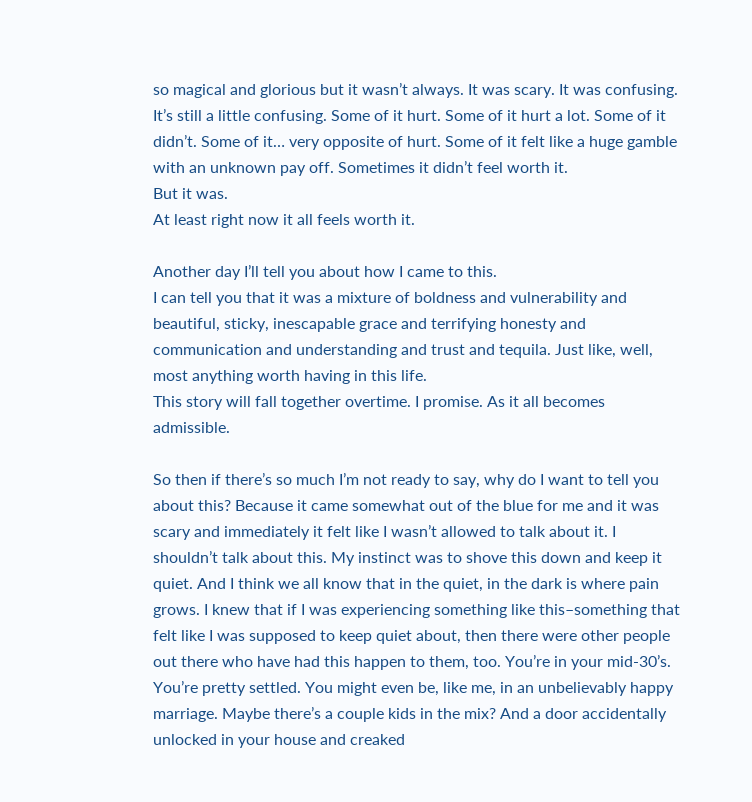so magical and glorious but it wasn’t always. It was scary. It was confusing. It’s still a little confusing. Some of it hurt. Some of it hurt a lot. Some of it didn’t. Some of it… very opposite of hurt. Some of it felt like a huge gamble with an unknown pay off. Sometimes it didn’t feel worth it.
But it was.
At least right now it all feels worth it.

Another day I’ll tell you about how I came to this.
I can tell you that it was a mixture of boldness and vulnerability and beautiful, sticky, inescapable grace and terrifying honesty and communication and understanding and trust and tequila. Just like, well, most anything worth having in this life.
This story will fall together overtime. I promise. As it all becomes admissible.

So then if there’s so much I’m not ready to say, why do I want to tell you about this? Because it came somewhat out of the blue for me and it was scary and immediately it felt like I wasn’t allowed to talk about it. I shouldn’t talk about this. My instinct was to shove this down and keep it quiet. And I think we all know that in the quiet, in the dark is where pain grows. I knew that if I was experiencing something like this–something that felt like I was supposed to keep quiet about, then there were other people out there who have had this happen to them, too. You’re in your mid-30’s. You’re pretty settled. You might even be, like me, in an unbelievably happy marriage. Maybe there’s a couple kids in the mix? And a door accidentally unlocked in your house and creaked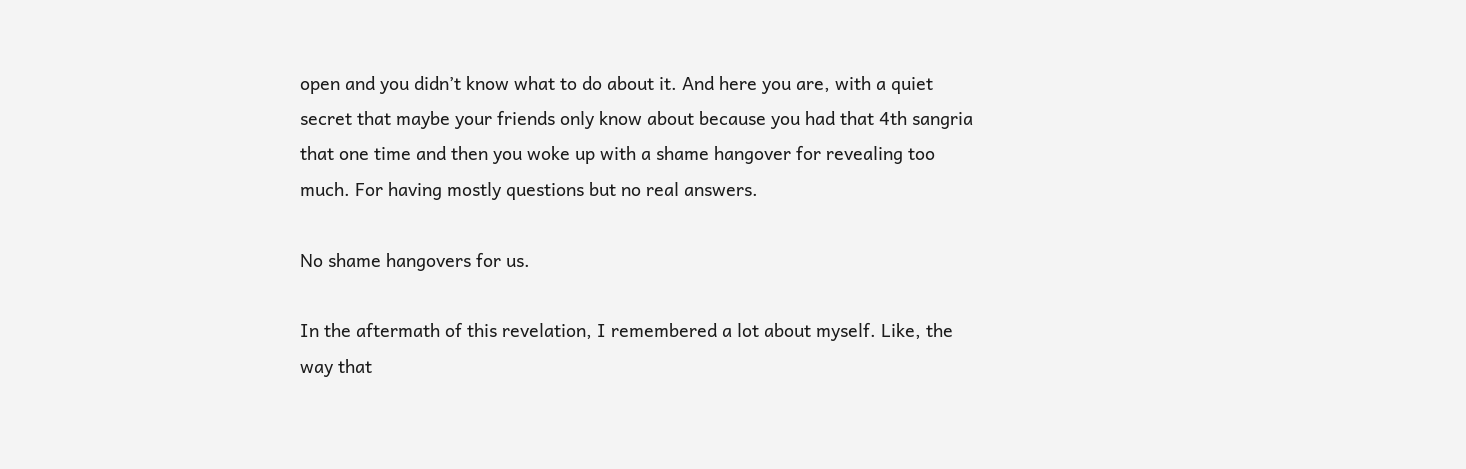open and you didn’t know what to do about it. And here you are, with a quiet secret that maybe your friends only know about because you had that 4th sangria that one time and then you woke up with a shame hangover for revealing too much. For having mostly questions but no real answers.

No shame hangovers for us.

In the aftermath of this revelation, I remembered a lot about myself. Like, the way that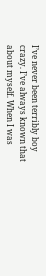I’ve never been terribly boy crazy. I’ve always known that about myself. When I was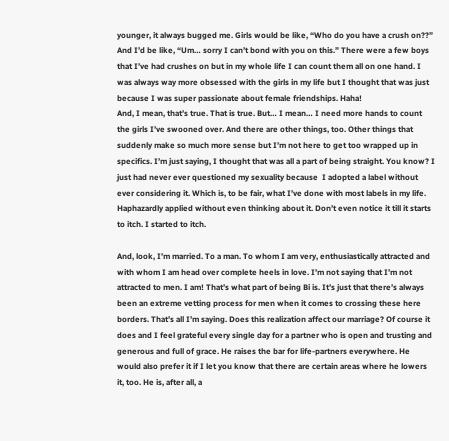younger, it always bugged me. Girls would be like, “Who do you have a crush on??” And I’d be like, “Um… sorry I can’t bond with you on this.” There were a few boys that I’ve had crushes on but in my whole life I can count them all on one hand. I was always way more obsessed with the girls in my life but I thought that was just because I was super passionate about female friendships. Haha!
And, I mean, that’s true. That is true. But… I mean… I need more hands to count the girls I’ve swooned over. And there are other things, too. Other things that suddenly make so much more sense but I’m not here to get too wrapped up in specifics. I’m just saying, I thought that was all a part of being straight. You know? I just had never ever questioned my sexuality because  I adopted a label without ever considering it. Which is, to be fair, what I’ve done with most labels in my life. Haphazardly applied without even thinking about it. Don’t even notice it till it starts to itch. I started to itch.

And, look, I’m married. To a man. To whom I am very, enthusiastically attracted and with whom I am head over complete heels in love. I’m not saying that I’m not attracted to men. I am! That’s what part of being Bi is. It’s just that there’s always been an extreme vetting process for men when it comes to crossing these here borders. That’s all I’m saying. Does this realization affect our marriage? Of course it does and I feel grateful every single day for a partner who is open and trusting and generous and full of grace. He raises the bar for life-partners everywhere. He would also prefer it if I let you know that there are certain areas where he lowers it, too. He is, after all, a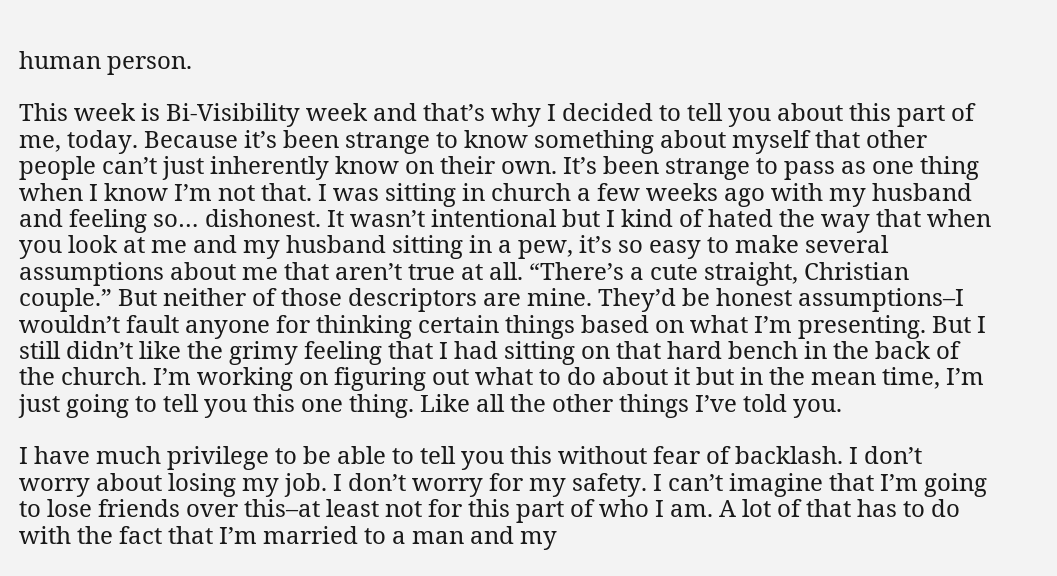human person.

This week is Bi-Visibility week and that’s why I decided to tell you about this part of me, today. Because it’s been strange to know something about myself that other people can’t just inherently know on their own. It’s been strange to pass as one thing when I know I’m not that. I was sitting in church a few weeks ago with my husband and feeling so… dishonest. It wasn’t intentional but I kind of hated the way that when you look at me and my husband sitting in a pew, it’s so easy to make several assumptions about me that aren’t true at all. “There’s a cute straight, Christian couple.” But neither of those descriptors are mine. They’d be honest assumptions–I wouldn’t fault anyone for thinking certain things based on what I’m presenting. But I still didn’t like the grimy feeling that I had sitting on that hard bench in the back of the church. I’m working on figuring out what to do about it but in the mean time, I’m just going to tell you this one thing. Like all the other things I’ve told you.

I have much privilege to be able to tell you this without fear of backlash. I don’t worry about losing my job. I don’t worry for my safety. I can’t imagine that I’m going to lose friends over this–at least not for this part of who I am. A lot of that has to do with the fact that I’m married to a man and my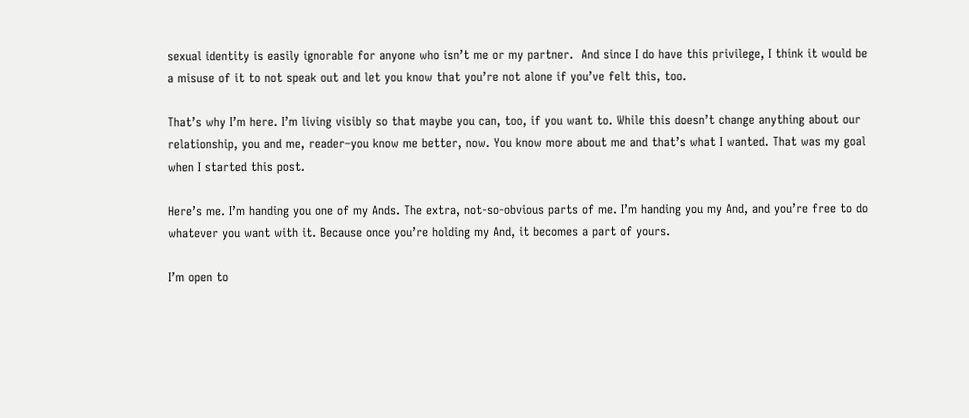sexual identity is easily ignorable for anyone who isn’t me or my partner.  And since I do have this privilege, I think it would be a misuse of it to not speak out and let you know that you’re not alone if you’ve felt this, too.

That’s why I’m here. I’m living visibly so that maybe you can, too, if you want to. While this doesn’t change anything about our relationship, you and me, reader–you know me better, now. You know more about me and that’s what I wanted. That was my goal when I started this post.

Here’s me. I’m handing you one of my Ands. The extra, not-so-obvious parts of me. I’m handing you my And, and you’re free to do whatever you want with it. Because once you’re holding my And, it becomes a part of yours.

I’m open to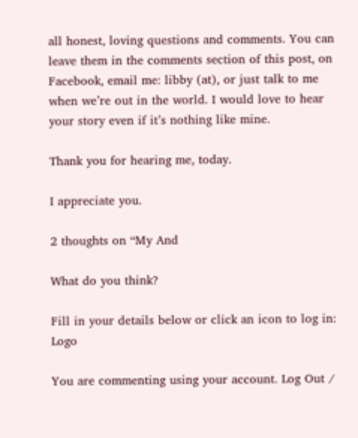all honest, loving questions and comments. You can leave them in the comments section of this post, on Facebook, email me: libby (at), or just talk to me when we’re out in the world. I would love to hear your story even if it’s nothing like mine.

Thank you for hearing me, today.

I appreciate you.

2 thoughts on “My And

What do you think?

Fill in your details below or click an icon to log in: Logo

You are commenting using your account. Log Out /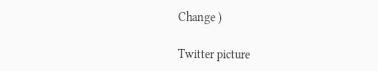Change )

Twitter picture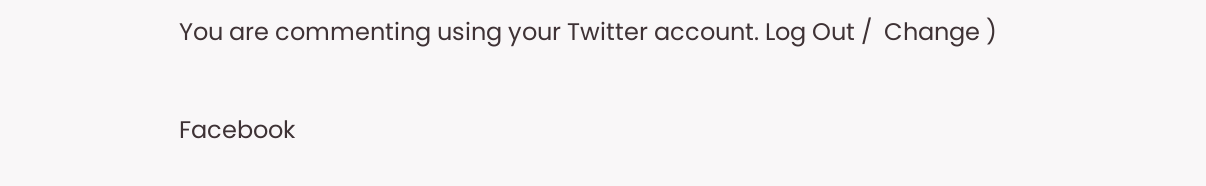You are commenting using your Twitter account. Log Out /  Change )

Facebook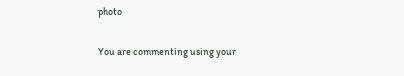photo

You are commenting using your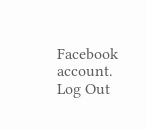Facebook account. Log Out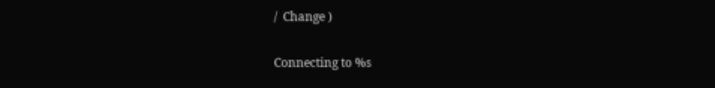/  Change )

Connecting to %s